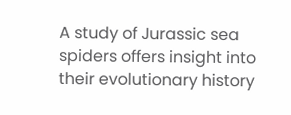A study of Jurassic sea spiders offers insight into their evolutionary history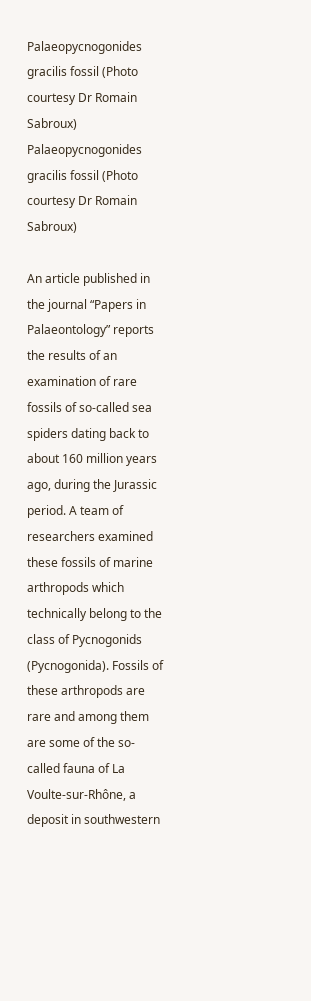Palaeopycnogonides gracilis fossil (Photo courtesy Dr Romain Sabroux)
Palaeopycnogonides gracilis fossil (Photo courtesy Dr Romain Sabroux)

An article published in the journal “Papers in Palaeontology” reports the results of an examination of rare fossils of so-called sea spiders dating back to about 160 million years ago, during the Jurassic period. A team of researchers examined these fossils of marine arthropods which technically belong to the class of Pycnogonids (Pycnogonida). Fossils of these arthropods are rare and among them are some of the so-called fauna of La Voulte-sur-Rhône, a deposit in southwestern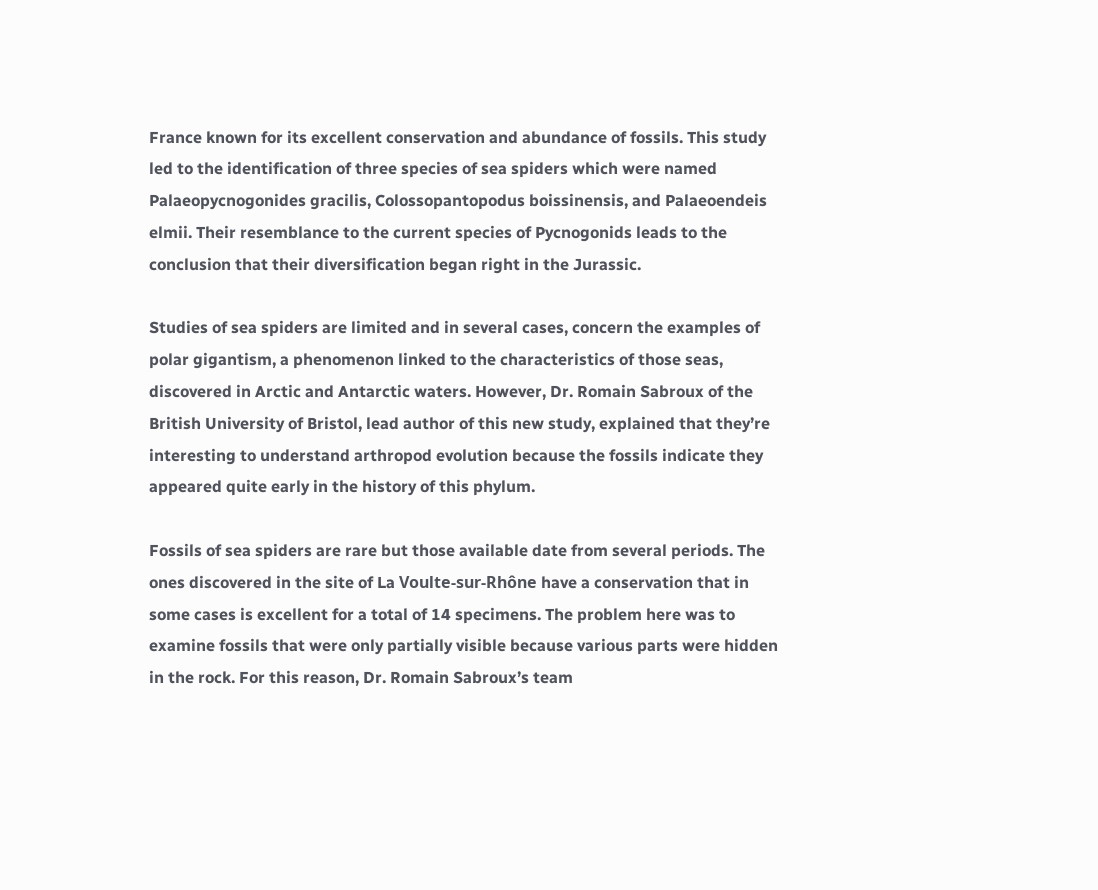France known for its excellent conservation and abundance of fossils. This study led to the identification of three species of sea spiders which were named Palaeopycnogonides gracilis, Colossopantopodus boissinensis, and Palaeoendeis elmii. Their resemblance to the current species of Pycnogonids leads to the conclusion that their diversification began right in the Jurassic.

Studies of sea spiders are limited and in several cases, concern the examples of polar gigantism, a phenomenon linked to the characteristics of those seas, discovered in Arctic and Antarctic waters. However, Dr. Romain Sabroux of the British University of Bristol, lead author of this new study, explained that they’re interesting to understand arthropod evolution because the fossils indicate they appeared quite early in the history of this phylum.

Fossils of sea spiders are rare but those available date from several periods. The ones discovered in the site of La Voulte-sur-Rhône have a conservation that in some cases is excellent for a total of 14 specimens. The problem here was to examine fossils that were only partially visible because various parts were hidden in the rock. For this reason, Dr. Romain Sabroux’s team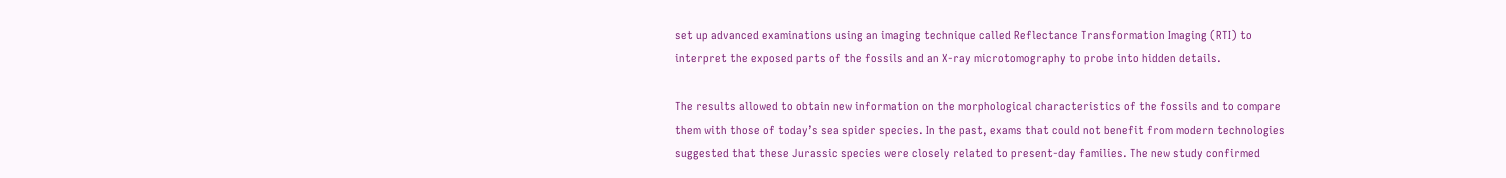set up advanced examinations using an imaging technique called Reflectance Transformation Imaging (RTI) to interpret the exposed parts of the fossils and an X-ray microtomography to probe into hidden details.

The results allowed to obtain new information on the morphological characteristics of the fossils and to compare them with those of today’s sea spider species. In the past, exams that could not benefit from modern technologies suggested that these Jurassic species were closely related to present-day families. The new study confirmed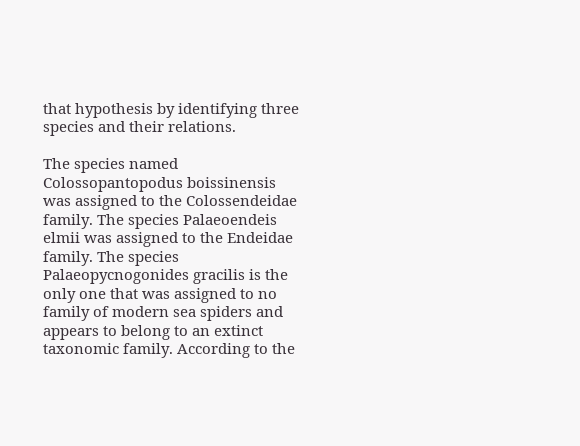that hypothesis by identifying three species and their relations.

The species named Colossopantopodus boissinensis was assigned to the Colossendeidae family. The species Palaeoendeis elmii was assigned to the Endeidae family. The species Palaeopycnogonides gracilis is the only one that was assigned to no family of modern sea spiders and appears to belong to an extinct taxonomic family. According to the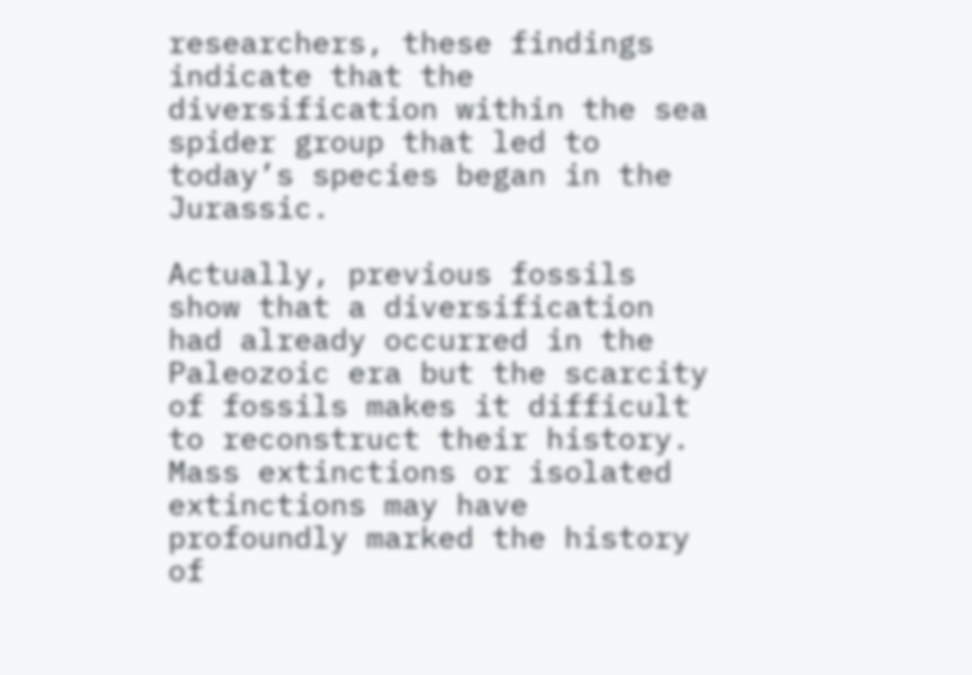researchers, these findings indicate that the diversification within the sea spider group that led to today’s species began in the Jurassic.

Actually, previous fossils show that a diversification had already occurred in the Paleozoic era but the scarcity of fossils makes it difficult to reconstruct their history. Mass extinctions or isolated extinctions may have profoundly marked the history of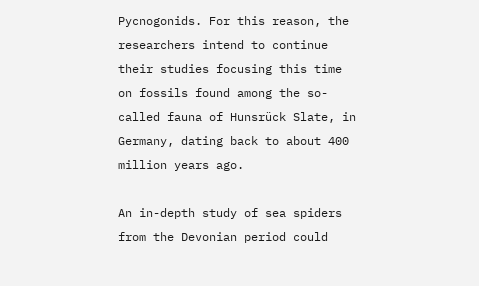Pycnogonids. For this reason, the researchers intend to continue their studies focusing this time on fossils found among the so-called fauna of Hunsrück Slate, in Germany, dating back to about 400 million years ago.

An in-depth study of sea spiders from the Devonian period could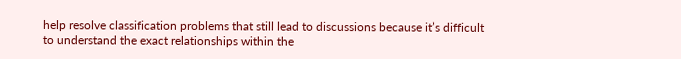help resolve classification problems that still lead to discussions because it’s difficult to understand the exact relationships within the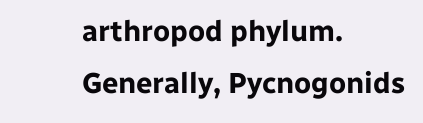arthropod phylum. Generally, Pycnogonids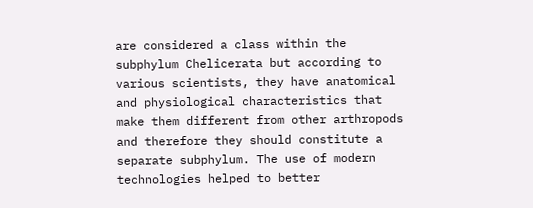are considered a class within the subphylum Chelicerata but according to various scientists, they have anatomical and physiological characteristics that make them different from other arthropods and therefore they should constitute a separate subphylum. The use of modern technologies helped to better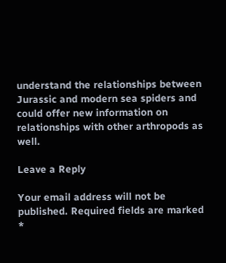understand the relationships between Jurassic and modern sea spiders and could offer new information on relationships with other arthropods as well.

Leave a Reply

Your email address will not be published. Required fields are marked *